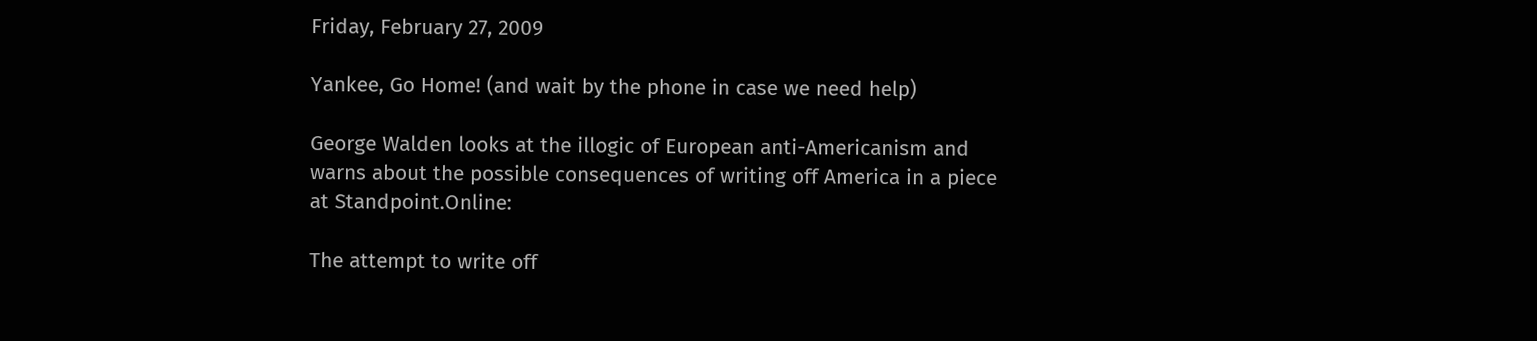Friday, February 27, 2009

Yankee, Go Home! (and wait by the phone in case we need help)

George Walden looks at the illogic of European anti-Americanism and warns about the possible consequences of writing off America in a piece at Standpoint.Online:

The attempt to write off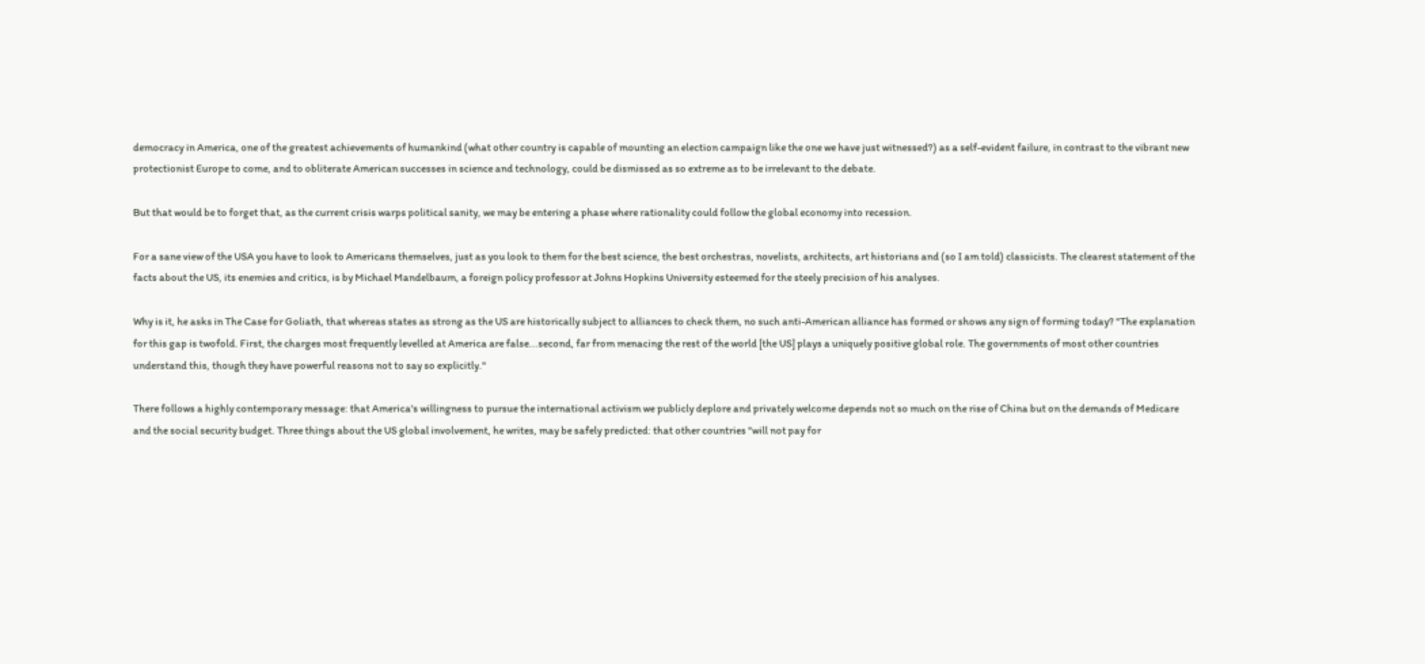democracy in America, one of the greatest achievements of humankind (what other country is capable of mounting an election campaign like the one we have just witnessed?) as a self-evident failure, in contrast to the vibrant new protectionist Europe to come, and to obliterate American successes in science and technology, could be dismissed as so extreme as to be irrelevant to the debate.

But that would be to forget that, as the current crisis warps political sanity, we may be entering a phase where rationality could follow the global economy into recession.

For a sane view of the USA you have to look to Americans themselves, just as you look to them for the best science, the best orchestras, novelists, architects, art historians and (so I am told) classicists. The clearest statement of the facts about the US, its enemies and critics, is by Michael Mandelbaum, a foreign policy professor at Johns Hopkins University esteemed for the steely precision of his analyses.

Why is it, he asks in The Case for Goliath, that whereas states as strong as the US are historically subject to alliances to check them, no such anti-American alliance has formed or shows any sign of forming today? "The explanation for this gap is twofold. First, the charges most frequently levelled at America are false...second, far from menacing the rest of the world [the US] plays a uniquely positive global role. The governments of most other countries understand this, though they have powerful reasons not to say so explicitly."

There follows a highly contemporary message: that America's willingness to pursue the international activism we publicly deplore and privately welcome depends not so much on the rise of China but on the demands of Medicare and the social security budget. Three things about the US global involvement, he writes, may be safely predicted: that other countries "will not pay for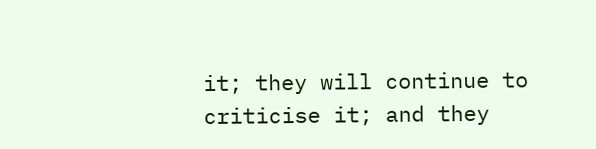it; they will continue to criticise it; and they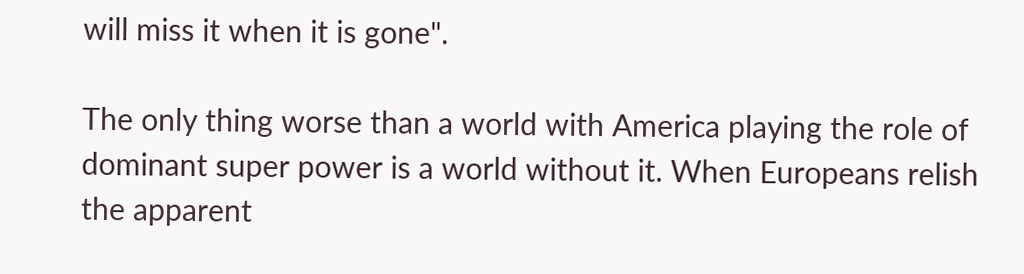will miss it when it is gone".

The only thing worse than a world with America playing the role of dominant super power is a world without it. When Europeans relish the apparent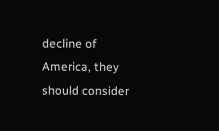decline of America, they should consider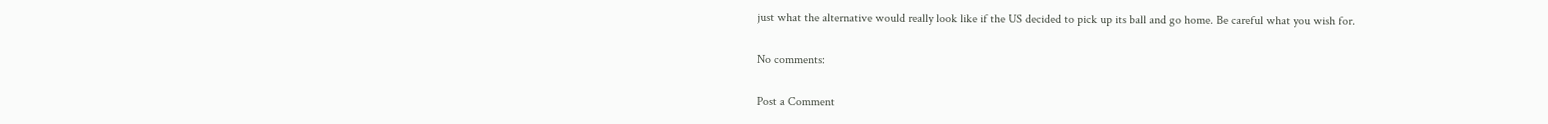just what the alternative would really look like if the US decided to pick up its ball and go home. Be careful what you wish for.

No comments:

Post a Comment